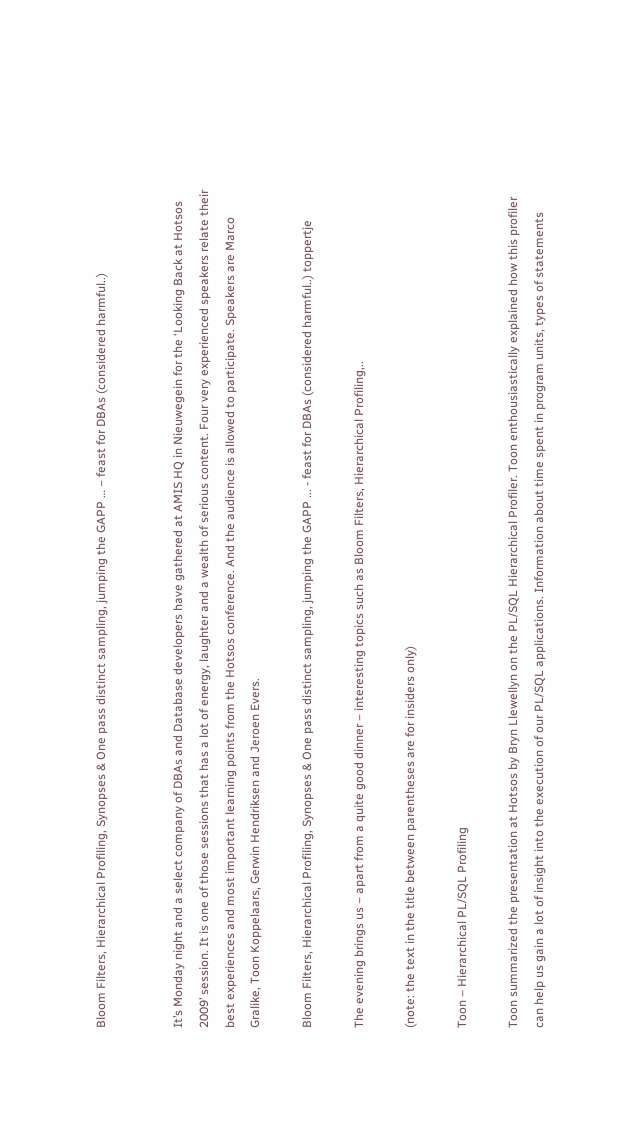Bloom Filters, Hierarchical Profiling, Synopses & One pass distinct sampling, jumping the GAPP … – feast for DBAs (considered harmful..)


It’s Monday night and a select company of DBAs and Database developers have gathered at AMIS HQ in Nieuwegein for the ‘Looking Back at Hotsos 2009’ session. It is one of those sessions that has a lot of energy, laughter and a wealth of serious content. Four very experienced speakers relate their best experiences and most important learning points from the Hotsos conference. And the audience is allowed to participate. Speakers are Marco Gralike, Toon Koppelaars, Gerwin Hendriksen and Jeroen Evers.

Bloom Filters, Hierarchical Profiling, Synopses & One pass distinct sampling, jumping the GAPP ... - feast for DBAs (considered harmful..) toppertje

The evening brings us – apart from a quite good dinner – interesting topics such as Bloom Filters, Hierarchical Profiling,..

(note: the text in the title between parentheses are for insiders only)

Toon – Hierarchical PL/SQL Profiling

Toon summarized the presentation at Hotsos by Bryn Llewellyn on the PL/SQL Hierarchical Profiler. Toon enthousiastically explained how this profiler can help us gain a lot of insight into the execution of our PL/SQL applications. Information about time spent in program units, types of statements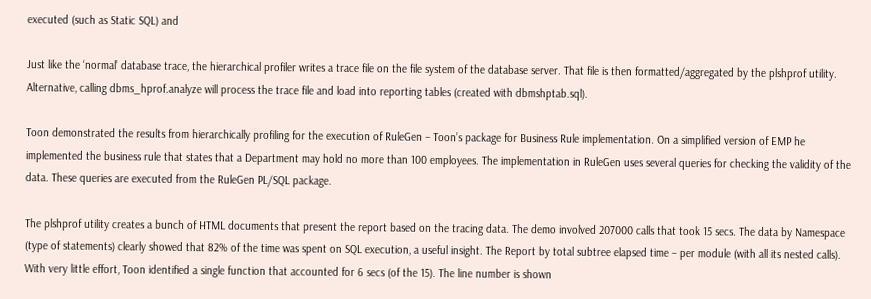executed (such as Static SQL) and

Just like the ‘normal’ database trace, the hierarchical profiler writes a trace file on the file system of the database server. That file is then formatted/aggregated by the plshprof utility. Alternative, calling dbms_hprof.analyze will process the trace file and load into reporting tables (created with dbmshptab.sql).

Toon demonstrated the results from hierarchically profiling for the execution of RuleGen – Toon’s package for Business Rule implementation. On a simplified version of EMP he implemented the business rule that states that a Department may hold no more than 100 employees. The implementation in RuleGen uses several queries for checking the validity of the data. These queries are executed from the RuleGen PL/SQL package.

The plshprof utility creates a bunch of HTML documents that present the report based on the tracing data. The demo involved 207000 calls that took 15 secs. The data by Namespace (type of statements) clearly showed that 82% of the time was spent on SQL execution, a useful insight. The Report by total subtree elapsed time – per module (with all its nested calls). With very little effort, Toon identified a single function that accounted for 6 secs (of the 15). The line number is shown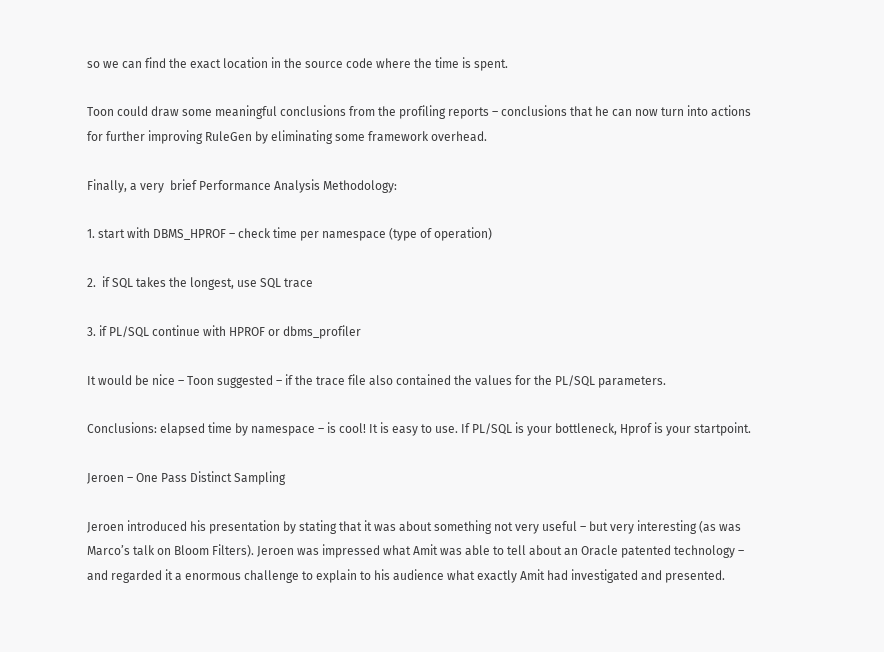so we can find the exact location in the source code where the time is spent.

Toon could draw some meaningful conclusions from the profiling reports – conclusions that he can now turn into actions for further improving RuleGen by eliminating some framework overhead.

Finally, a very  brief Performance Analysis Methodology:

1. start with DBMS_HPROF – check time per namespace (type of operation)

2.  if SQL takes the longest, use SQL trace

3. if PL/SQL continue with HPROF or dbms_profiler

It would be nice – Toon suggested – if the trace file also contained the values for the PL/SQL parameters.

Conclusions: elapsed time by namespace – is cool! It is easy to use. If PL/SQL is your bottleneck, Hprof is your startpoint.

Jeroen – One Pass Distinct Sampling

Jeroen introduced his presentation by stating that it was about something not very useful – but very interesting (as was Marco’s talk on Bloom Filters). Jeroen was impressed what Amit was able to tell about an Oracle patented technology – and regarded it a enormous challenge to explain to his audience what exactly Amit had investigated and presented.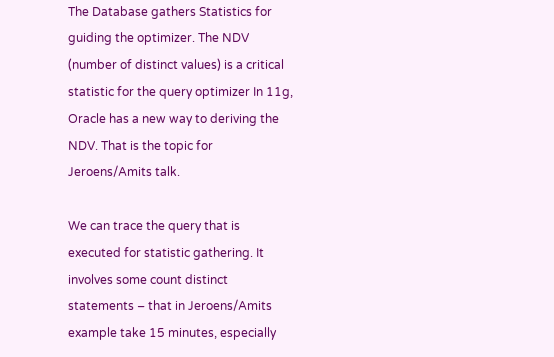The Database gathers Statistics for guiding the optimizer. The NDV (number of distinct values) is a critical statistic for the query optimizer In 11g, Oracle has a new way to deriving the NDV. That is the topic for Jeroens/Amits talk.

We can trace the query that is executed for statistic gathering. It involves some count distinct statements – that in Jeroens/Amits example take 15 minutes, especially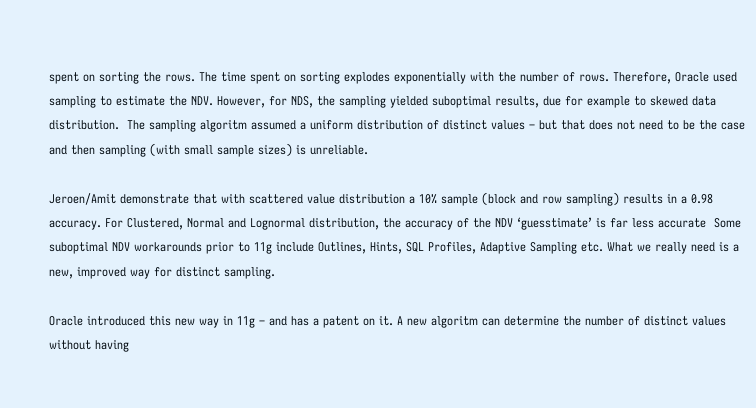spent on sorting the rows. The time spent on sorting explodes exponentially with the number of rows. Therefore, Oracle used sampling to estimate the NDV. However, for NDS, the sampling yielded suboptimal results, due for example to skewed data distribution.  The sampling algoritm assumed a uniform distribution of distinct values – but that does not need to be the case and then sampling (with small sample sizes) is unreliable.

Jeroen/Amit demonstrate that with scattered value distribution a 10% sample (block and row sampling) results in a 0.98 accuracy. For Clustered, Normal and Lognormal distribution, the accuracy of the NDV ‘guesstimate’ is far less accurate  Some suboptimal NDV workarounds prior to 11g include Outlines, Hints, SQL Profiles, Adaptive Sampling etc. What we really need is a new, improved way for distinct sampling.

Oracle introduced this new way in 11g – and has a patent on it. A new algoritm can determine the number of distinct values without having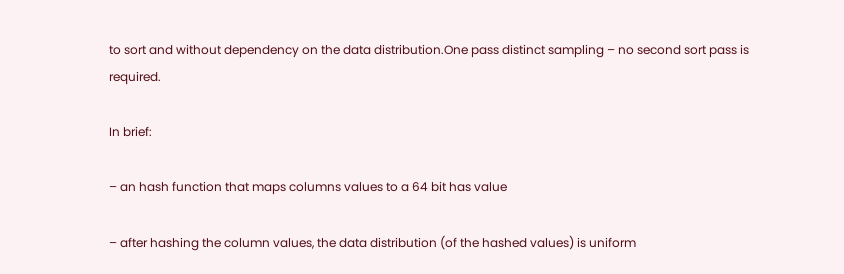to sort and without dependency on the data distribution.One pass distinct sampling – no second sort pass is required.

In brief:

– an hash function that maps columns values to a 64 bit has value

– after hashing the column values, the data distribution (of the hashed values) is uniform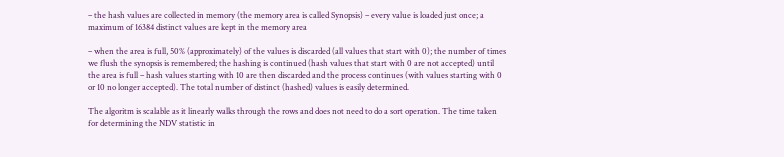– the hash values are collected in memory (the memory area is called Synopsis) – every value is loaded just once; a maximum of 16384 distinct values are kept in the memory area

– when the area is full, 50% (approximately) of the values is discarded (all values that start with 0); the number of times we flush the synopsis is remembered; the hashing is continued (hash values that start with 0 are not accepted) until the area is full – hash values starting with 10 are then discarded and the process continues (with values starting with 0 or 10 no longer accepted). The total number of distinct (hashed) values is easily determined.

The algoritm is scalable as it linearly walks through the rows and does not need to do a sort operation. The time taken for determining the NDV statistic in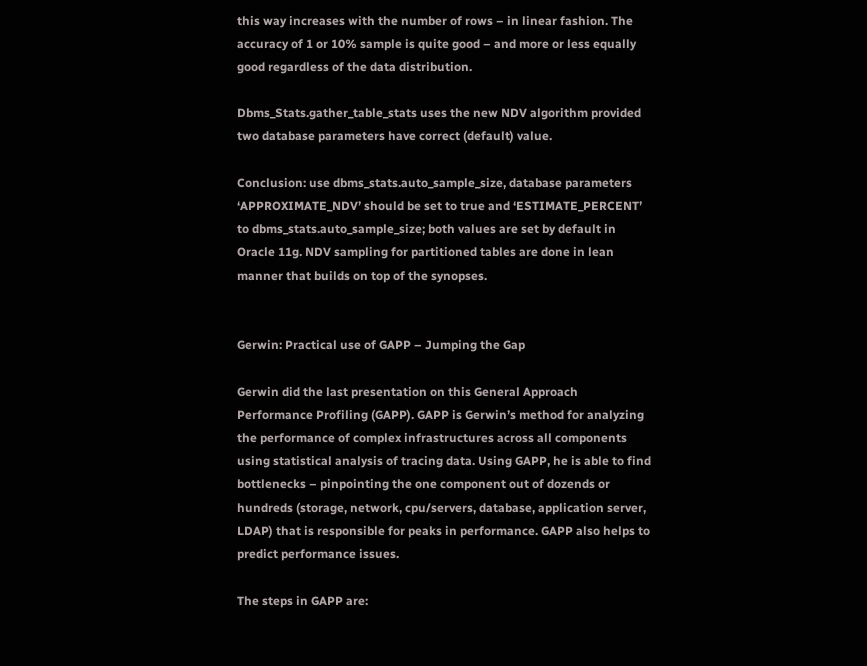this way increases with the number of rows – in linear fashion. The accuracy of 1 or 10% sample is quite good – and more or less equally good regardless of the data distribution.

Dbms_Stats.gather_table_stats uses the new NDV algorithm provided two database parameters have correct (default) value.

Conclusion: use dbms_stats.auto_sample_size, database parameters ‘APPROXIMATE_NDV’ should be set to true and ‘ESTIMATE_PERCENT’  to dbms_stats.auto_sample_size; both values are set by default in Oracle 11g. NDV sampling for partitioned tables are done in lean manner that builds on top of the synopses.


Gerwin: Practical use of GAPP – Jumping the Gap

Gerwin did the last presentation on this General Approach Performance Profiling (GAPP). GAPP is Gerwin’s method for analyzing the performance of complex infrastructures across all components using statistical analysis of tracing data. Using GAPP, he is able to find bottlenecks – pinpointing the one component out of dozends or hundreds (storage, network, cpu/servers, database, application server, LDAP) that is responsible for peaks in performance. GAPP also helps to predict performance issues.

The steps in GAPP are: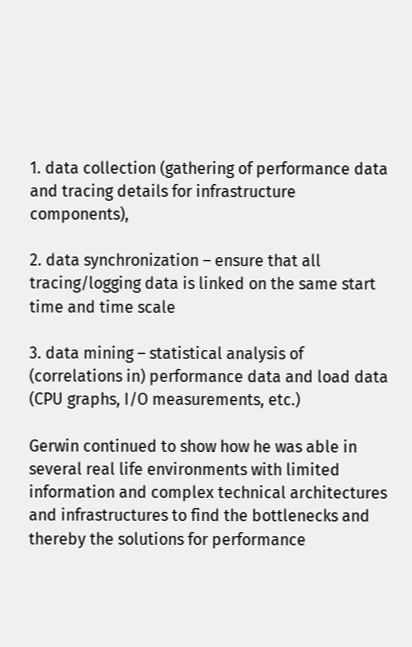1. data collection (gathering of performance data and tracing details for infrastructure components),

2. data synchronization – ensure that all tracing/logging data is linked on the same start time and time scale

3. data mining – statistical analysis of (correlations in) performance data and load data (CPU graphs, I/O measurements, etc.)

Gerwin continued to show how he was able in several real life environments with limited information and complex technical architectures and infrastructures to find the bottlenecks and thereby the solutions for performance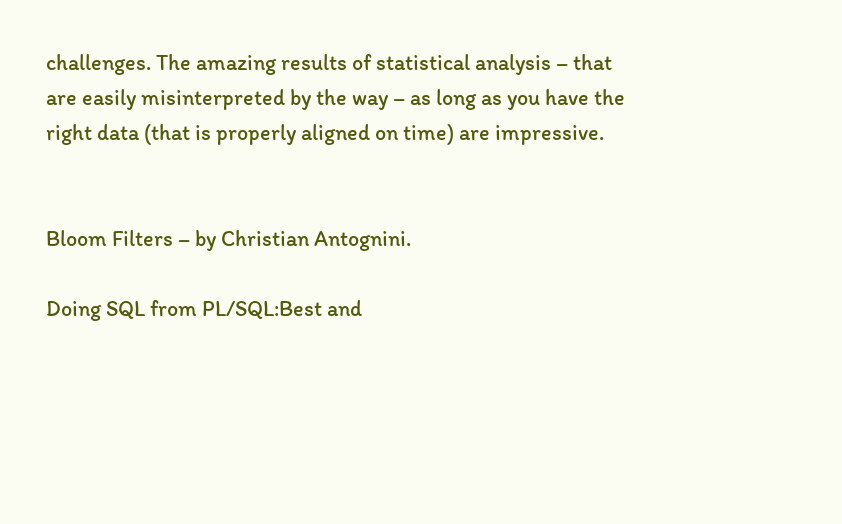challenges. The amazing results of statistical analysis – that are easily misinterpreted by the way – as long as you have the right data (that is properly aligned on time) are impressive.


Bloom Filters – by Christian Antognini.

Doing SQL from PL/SQL:Best and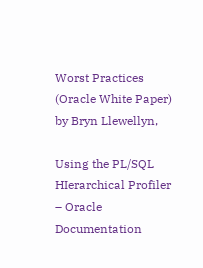Worst Practices (Oracle White Paper) by Bryn Llewellyn,

Using the PL/SQL HIerarchical Profiler – Oracle Documentation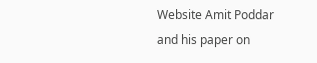Website Amit Poddar and his paper on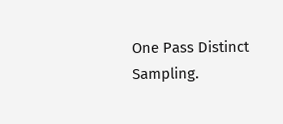One Pass Distinct Sampling.